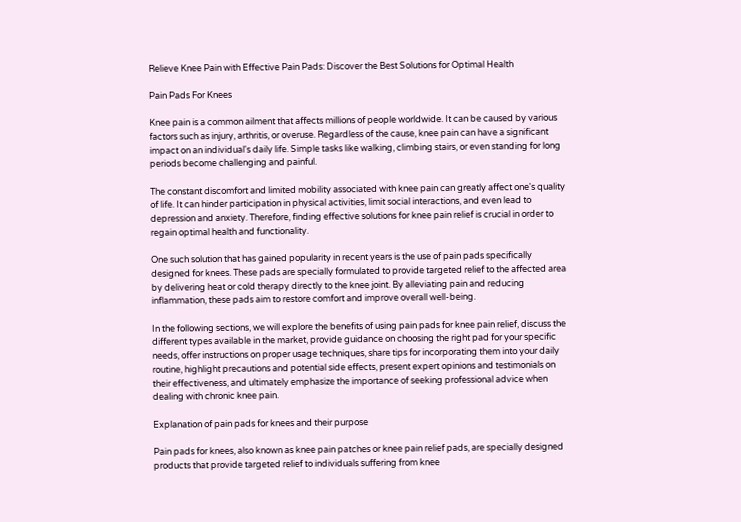Relieve Knee Pain with Effective Pain Pads: Discover the Best Solutions for Optimal Health

Pain Pads For Knees

Knee pain is a common ailment that affects millions of people worldwide. It can be caused by various factors such as injury, arthritis, or overuse. Regardless of the cause, knee pain can have a significant impact on an individual's daily life. Simple tasks like walking, climbing stairs, or even standing for long periods become challenging and painful.

The constant discomfort and limited mobility associated with knee pain can greatly affect one's quality of life. It can hinder participation in physical activities, limit social interactions, and even lead to depression and anxiety. Therefore, finding effective solutions for knee pain relief is crucial in order to regain optimal health and functionality.

One such solution that has gained popularity in recent years is the use of pain pads specifically designed for knees. These pads are specially formulated to provide targeted relief to the affected area by delivering heat or cold therapy directly to the knee joint. By alleviating pain and reducing inflammation, these pads aim to restore comfort and improve overall well-being.

In the following sections, we will explore the benefits of using pain pads for knee pain relief, discuss the different types available in the market, provide guidance on choosing the right pad for your specific needs, offer instructions on proper usage techniques, share tips for incorporating them into your daily routine, highlight precautions and potential side effects, present expert opinions and testimonials on their effectiveness, and ultimately emphasize the importance of seeking professional advice when dealing with chronic knee pain.

Explanation of pain pads for knees and their purpose

Pain pads for knees, also known as knee pain patches or knee pain relief pads, are specially designed products that provide targeted relief to individuals suffering from knee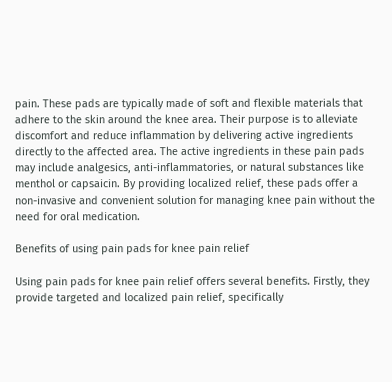pain. These pads are typically made of soft and flexible materials that adhere to the skin around the knee area. Their purpose is to alleviate discomfort and reduce inflammation by delivering active ingredients directly to the affected area. The active ingredients in these pain pads may include analgesics, anti-inflammatories, or natural substances like menthol or capsaicin. By providing localized relief, these pads offer a non-invasive and convenient solution for managing knee pain without the need for oral medication.

Benefits of using pain pads for knee pain relief

Using pain pads for knee pain relief offers several benefits. Firstly, they provide targeted and localized pain relief, specifically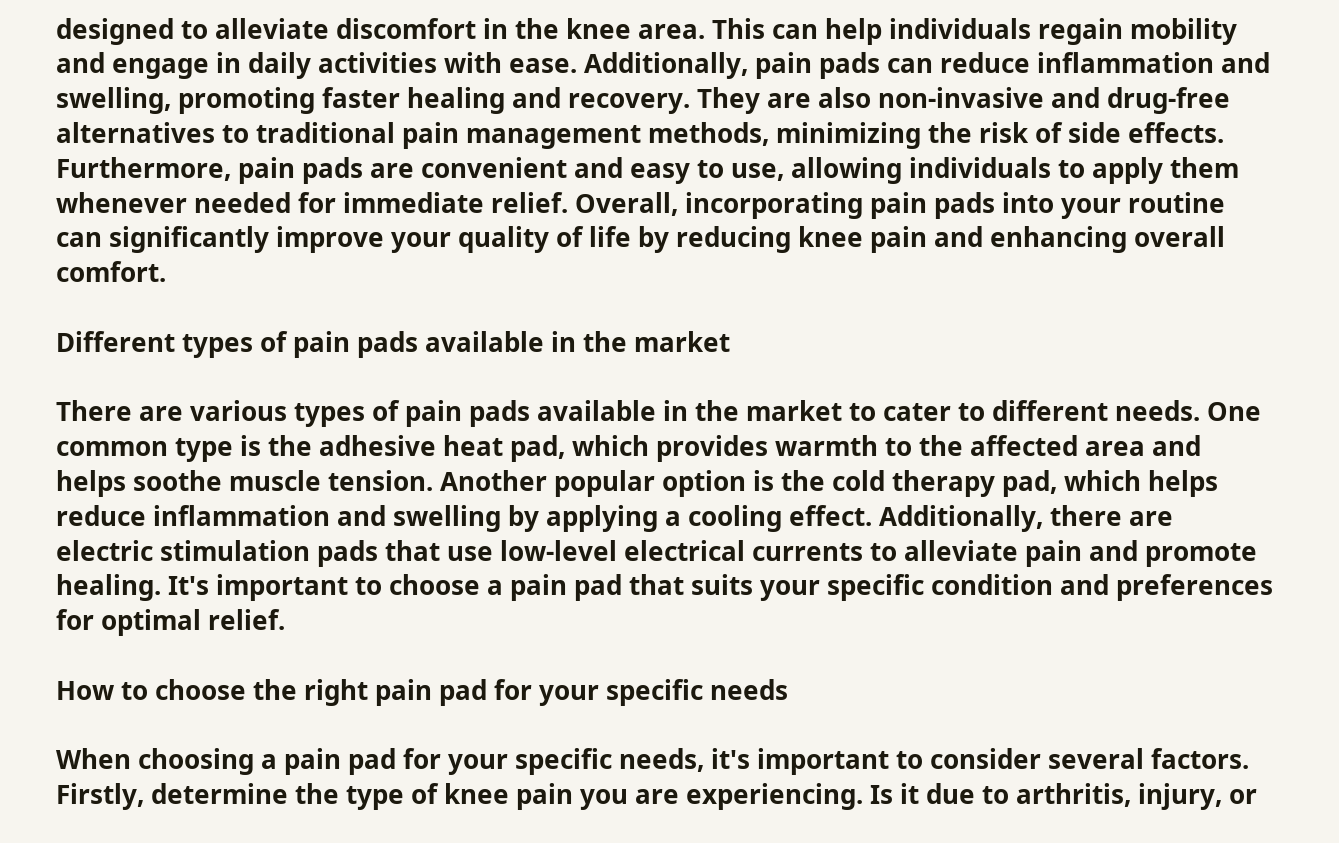designed to alleviate discomfort in the knee area. This can help individuals regain mobility and engage in daily activities with ease. Additionally, pain pads can reduce inflammation and swelling, promoting faster healing and recovery. They are also non-invasive and drug-free alternatives to traditional pain management methods, minimizing the risk of side effects. Furthermore, pain pads are convenient and easy to use, allowing individuals to apply them whenever needed for immediate relief. Overall, incorporating pain pads into your routine can significantly improve your quality of life by reducing knee pain and enhancing overall comfort.

Different types of pain pads available in the market

There are various types of pain pads available in the market to cater to different needs. One common type is the adhesive heat pad, which provides warmth to the affected area and helps soothe muscle tension. Another popular option is the cold therapy pad, which helps reduce inflammation and swelling by applying a cooling effect. Additionally, there are electric stimulation pads that use low-level electrical currents to alleviate pain and promote healing. It's important to choose a pain pad that suits your specific condition and preferences for optimal relief.

How to choose the right pain pad for your specific needs

When choosing a pain pad for your specific needs, it's important to consider several factors. Firstly, determine the type of knee pain you are experiencing. Is it due to arthritis, injury, or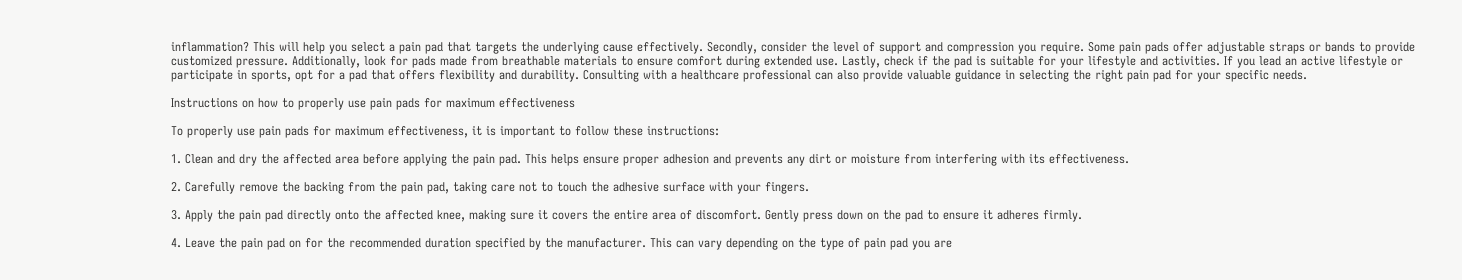inflammation? This will help you select a pain pad that targets the underlying cause effectively. Secondly, consider the level of support and compression you require. Some pain pads offer adjustable straps or bands to provide customized pressure. Additionally, look for pads made from breathable materials to ensure comfort during extended use. Lastly, check if the pad is suitable for your lifestyle and activities. If you lead an active lifestyle or participate in sports, opt for a pad that offers flexibility and durability. Consulting with a healthcare professional can also provide valuable guidance in selecting the right pain pad for your specific needs.

Instructions on how to properly use pain pads for maximum effectiveness

To properly use pain pads for maximum effectiveness, it is important to follow these instructions:

1. Clean and dry the affected area before applying the pain pad. This helps ensure proper adhesion and prevents any dirt or moisture from interfering with its effectiveness.

2. Carefully remove the backing from the pain pad, taking care not to touch the adhesive surface with your fingers.

3. Apply the pain pad directly onto the affected knee, making sure it covers the entire area of discomfort. Gently press down on the pad to ensure it adheres firmly.

4. Leave the pain pad on for the recommended duration specified by the manufacturer. This can vary depending on the type of pain pad you are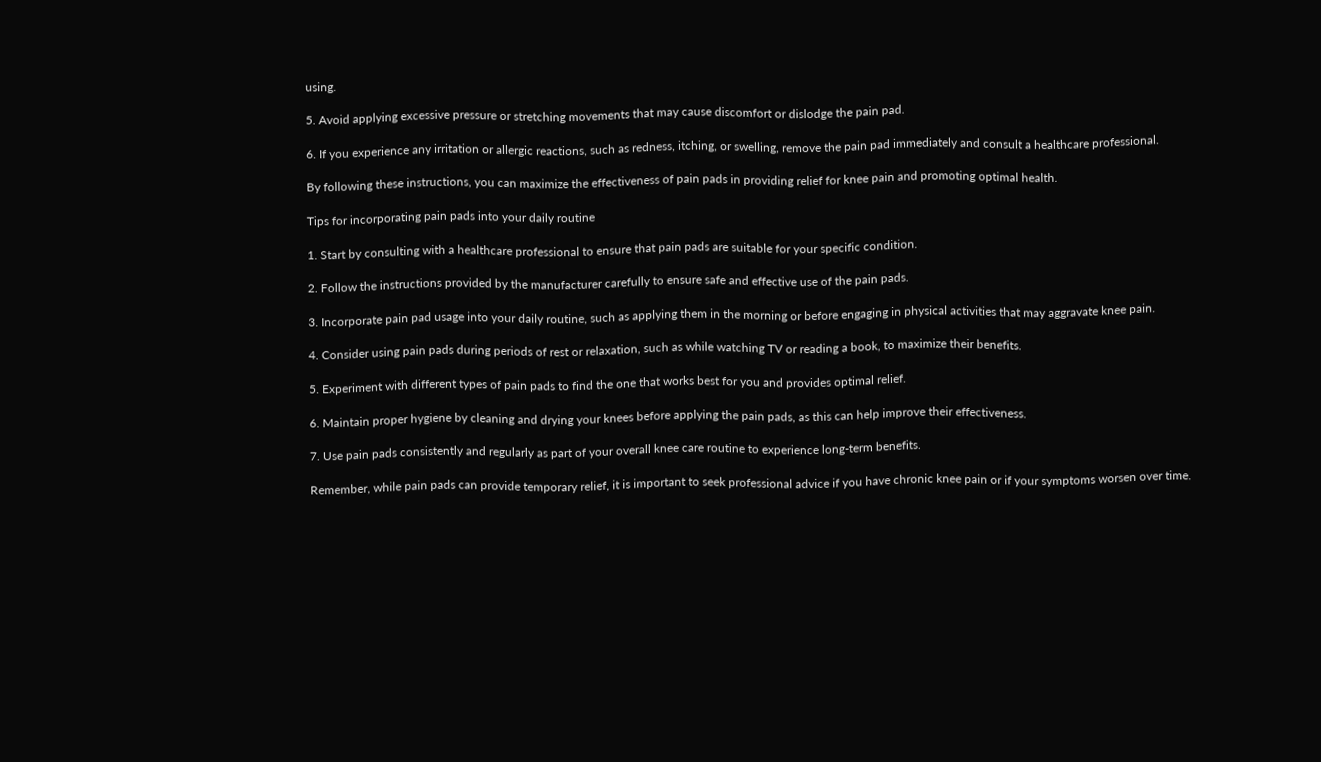using.

5. Avoid applying excessive pressure or stretching movements that may cause discomfort or dislodge the pain pad.

6. If you experience any irritation or allergic reactions, such as redness, itching, or swelling, remove the pain pad immediately and consult a healthcare professional.

By following these instructions, you can maximize the effectiveness of pain pads in providing relief for knee pain and promoting optimal health.

Tips for incorporating pain pads into your daily routine

1. Start by consulting with a healthcare professional to ensure that pain pads are suitable for your specific condition.

2. Follow the instructions provided by the manufacturer carefully to ensure safe and effective use of the pain pads.

3. Incorporate pain pad usage into your daily routine, such as applying them in the morning or before engaging in physical activities that may aggravate knee pain.

4. Consider using pain pads during periods of rest or relaxation, such as while watching TV or reading a book, to maximize their benefits.

5. Experiment with different types of pain pads to find the one that works best for you and provides optimal relief.

6. Maintain proper hygiene by cleaning and drying your knees before applying the pain pads, as this can help improve their effectiveness.

7. Use pain pads consistently and regularly as part of your overall knee care routine to experience long-term benefits.

Remember, while pain pads can provide temporary relief, it is important to seek professional advice if you have chronic knee pain or if your symptoms worsen over time.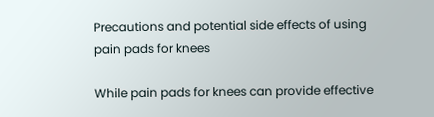Precautions and potential side effects of using pain pads for knees

While pain pads for knees can provide effective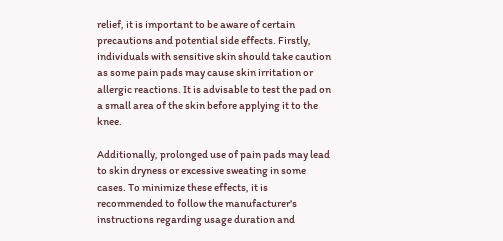relief, it is important to be aware of certain precautions and potential side effects. Firstly, individuals with sensitive skin should take caution as some pain pads may cause skin irritation or allergic reactions. It is advisable to test the pad on a small area of the skin before applying it to the knee.

Additionally, prolonged use of pain pads may lead to skin dryness or excessive sweating in some cases. To minimize these effects, it is recommended to follow the manufacturer's instructions regarding usage duration and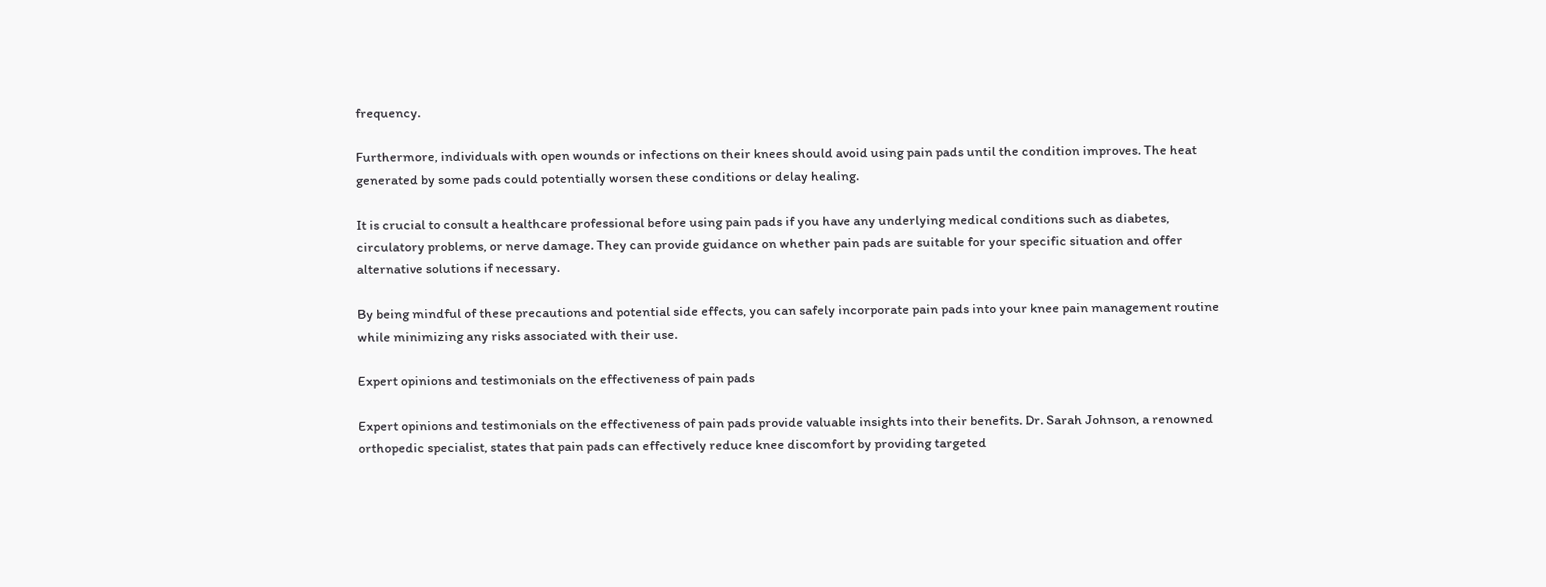frequency.

Furthermore, individuals with open wounds or infections on their knees should avoid using pain pads until the condition improves. The heat generated by some pads could potentially worsen these conditions or delay healing.

It is crucial to consult a healthcare professional before using pain pads if you have any underlying medical conditions such as diabetes, circulatory problems, or nerve damage. They can provide guidance on whether pain pads are suitable for your specific situation and offer alternative solutions if necessary.

By being mindful of these precautions and potential side effects, you can safely incorporate pain pads into your knee pain management routine while minimizing any risks associated with their use.

Expert opinions and testimonials on the effectiveness of pain pads

Expert opinions and testimonials on the effectiveness of pain pads provide valuable insights into their benefits. Dr. Sarah Johnson, a renowned orthopedic specialist, states that pain pads can effectively reduce knee discomfort by providing targeted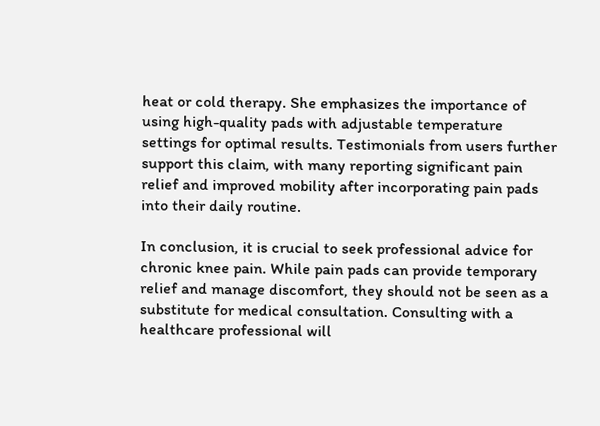heat or cold therapy. She emphasizes the importance of using high-quality pads with adjustable temperature settings for optimal results. Testimonials from users further support this claim, with many reporting significant pain relief and improved mobility after incorporating pain pads into their daily routine.

In conclusion, it is crucial to seek professional advice for chronic knee pain. While pain pads can provide temporary relief and manage discomfort, they should not be seen as a substitute for medical consultation. Consulting with a healthcare professional will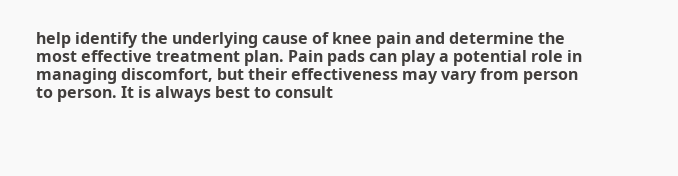help identify the underlying cause of knee pain and determine the most effective treatment plan. Pain pads can play a potential role in managing discomfort, but their effectiveness may vary from person to person. It is always best to consult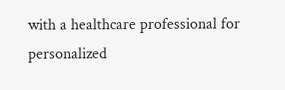with a healthcare professional for personalized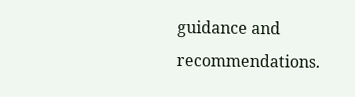guidance and recommendations.